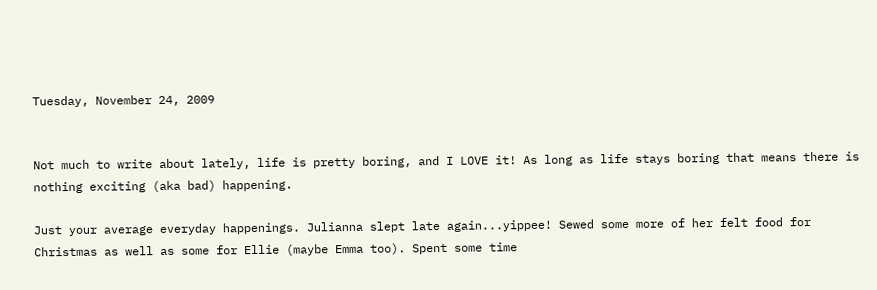Tuesday, November 24, 2009


Not much to write about lately, life is pretty boring, and I LOVE it! As long as life stays boring that means there is nothing exciting (aka bad) happening.

Just your average everyday happenings. Julianna slept late again...yippee! Sewed some more of her felt food for Christmas as well as some for Ellie (maybe Emma too). Spent some time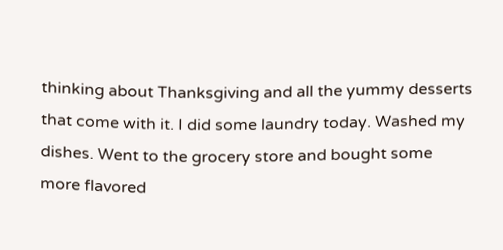thinking about Thanksgiving and all the yummy desserts that come with it. I did some laundry today. Washed my dishes. Went to the grocery store and bought some more flavored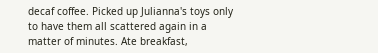decaf coffee. Picked up Julianna's toys only to have them all scattered again in a matter of minutes. Ate breakfast,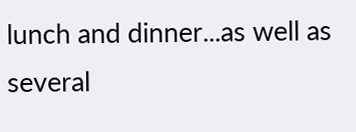lunch and dinner...as well as several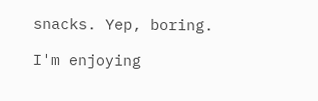snacks. Yep, boring.

I'm enjoying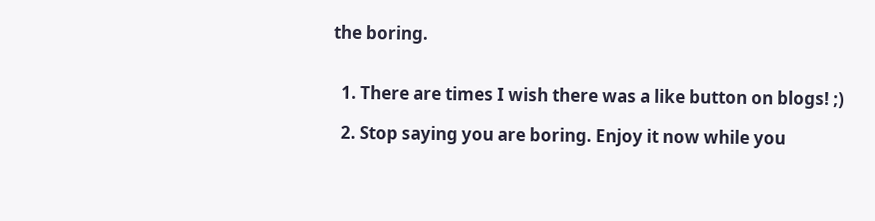the boring.


  1. There are times I wish there was a like button on blogs! ;)

  2. Stop saying you are boring. Enjoy it now while you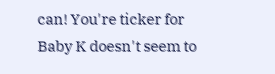can! You're ticker for Baby K doesn't seem to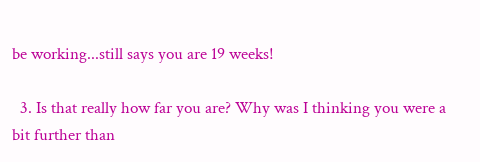be working...still says you are 19 weeks!

  3. Is that really how far you are? Why was I thinking you were a bit further than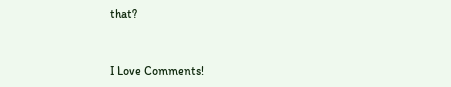that?


I Love Comments!